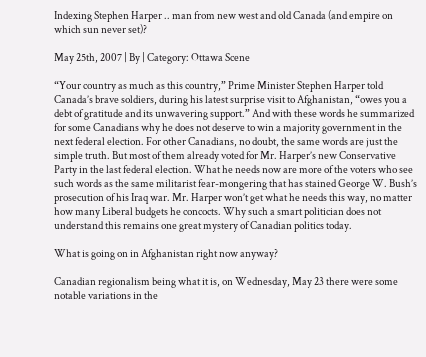Indexing Stephen Harper .. man from new west and old Canada (and empire on which sun never set)?

May 25th, 2007 | By | Category: Ottawa Scene

“Your country as much as this country,” Prime Minister Stephen Harper told Canada’s brave soldiers, during his latest surprise visit to Afghanistan, “owes you a debt of gratitude and its unwavering support.” And with these words he summarized for some Canadians why he does not deserve to win a majority government in the next federal election. For other Canadians, no doubt, the same words are just the simple truth. But most of them already voted for Mr. Harper’s new Conservative Party in the last federal election. What he needs now are more of the voters who see such words as the same militarist fear-mongering that has stained George W. Bush’s prosecution of his Iraq war. Mr. Harper won’t get what he needs this way, no matter how many Liberal budgets he concocts. Why such a smart politician does not understand this remains one great mystery of Canadian politics today.

What is going on in Afghanistan right now anyway?

Canadian regionalism being what it is, on Wednesday, May 23 there were some notable variations in the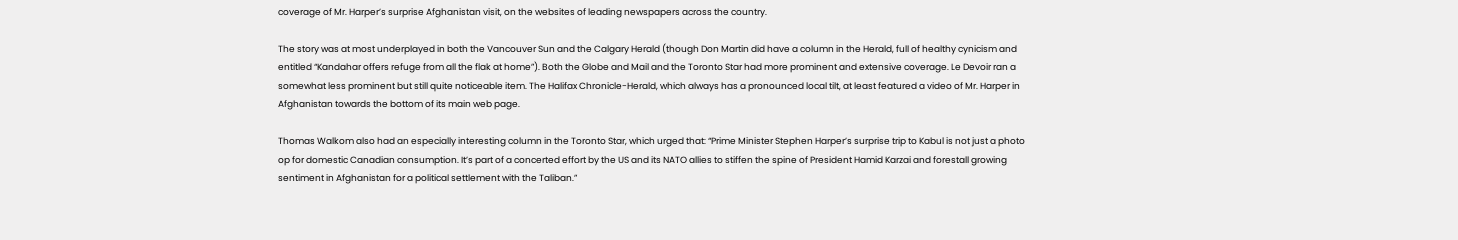coverage of Mr. Harper’s surprise Afghanistan visit, on the websites of leading newspapers across the country.

The story was at most underplayed in both the Vancouver Sun and the Calgary Herald (though Don Martin did have a column in the Herald, full of healthy cynicism and entitled “Kandahar offers refuge from all the flak at home”). Both the Globe and Mail and the Toronto Star had more prominent and extensive coverage. Le Devoir ran a somewhat less prominent but still quite noticeable item. The Halifax Chronicle-Herald, which always has a pronounced local tilt, at least featured a video of Mr. Harper in Afghanistan towards the bottom of its main web page.

Thomas Walkom also had an especially interesting column in the Toronto Star, which urged that: “Prime Minister Stephen Harper’s surprise trip to Kabul is not just a photo op for domestic Canadian consumption. It’s part of a concerted effort by the US and its NATO allies to stiffen the spine of President Hamid Karzai and forestall growing sentiment in Afghanistan for a political settlement with the Taliban.”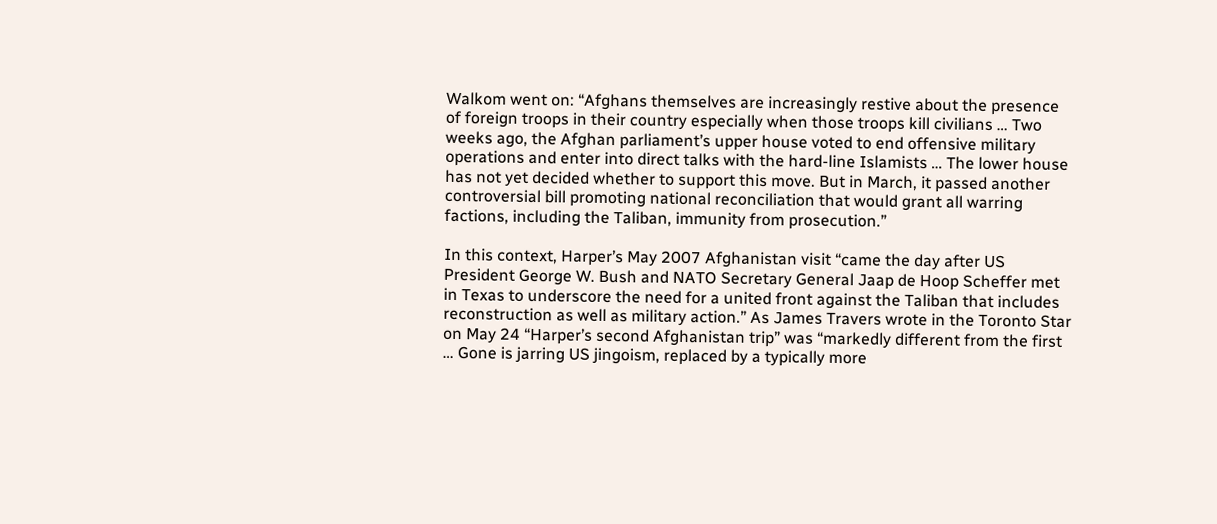Walkom went on: “Afghans themselves are increasingly restive about the presence of foreign troops in their country especially when those troops kill civilians … Two weeks ago, the Afghan parliament’s upper house voted to end offensive military operations and enter into direct talks with the hard-line Islamists … The lower house has not yet decided whether to support this move. But in March, it passed another controversial bill promoting national reconciliation that would grant all warring factions, including the Taliban, immunity from prosecution.”

In this context, Harper’s May 2007 Afghanistan visit “came the day after US President George W. Bush and NATO Secretary General Jaap de Hoop Scheffer met in Texas to underscore the need for a united front against the Taliban that includes reconstruction as well as military action.” As James Travers wrote in the Toronto Star on May 24 “Harper’s second Afghanistan trip” was “markedly different from the first … Gone is jarring US jingoism, replaced by a typically more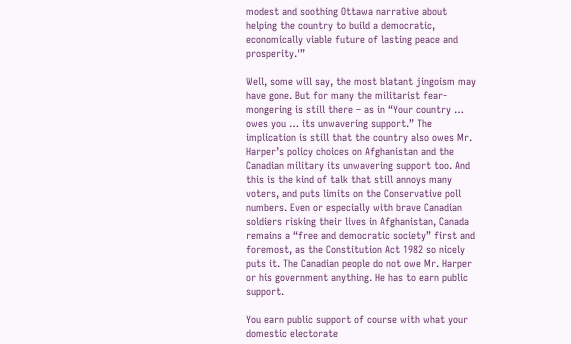modest and soothing Ottawa narrative about helping the country to build a democratic, economically viable future of lasting peace and prosperity.'”

Well, some will say, the most blatant jingoism may have gone. But for many the militarist fear-mongering is still there – as in “Your country … owes you … its unwavering support.” The implication is still that the country also owes Mr. Harper’s policy choices on Afghanistan and the Canadian military its unwavering support too. And this is the kind of talk that still annoys many voters, and puts limits on the Conservative poll numbers. Even or especially with brave Canadian soldiers risking their lives in Afghanistan, Canada remains a “free and democratic society” first and foremost, as the Constitution Act 1982 so nicely puts it. The Canadian people do not owe Mr. Harper or his government anything. He has to earn public support.

You earn public support of course with what your domestic electorate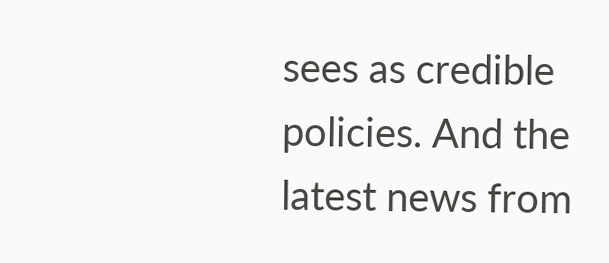sees as credible policies. And the latest news from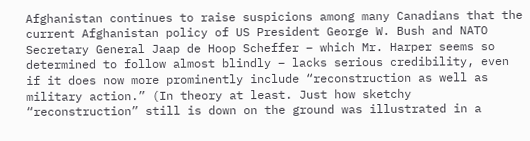Afghanistan continues to raise suspicions among many Canadians that the current Afghanistan policy of US President George W. Bush and NATO Secretary General Jaap de Hoop Scheffer – which Mr. Harper seems so determined to follow almost blindly – lacks serious credibility, even if it does now more prominently include “reconstruction as well as military action.” (In theory at least. Just how sketchy “reconstruction” still is down on the ground was illustrated in a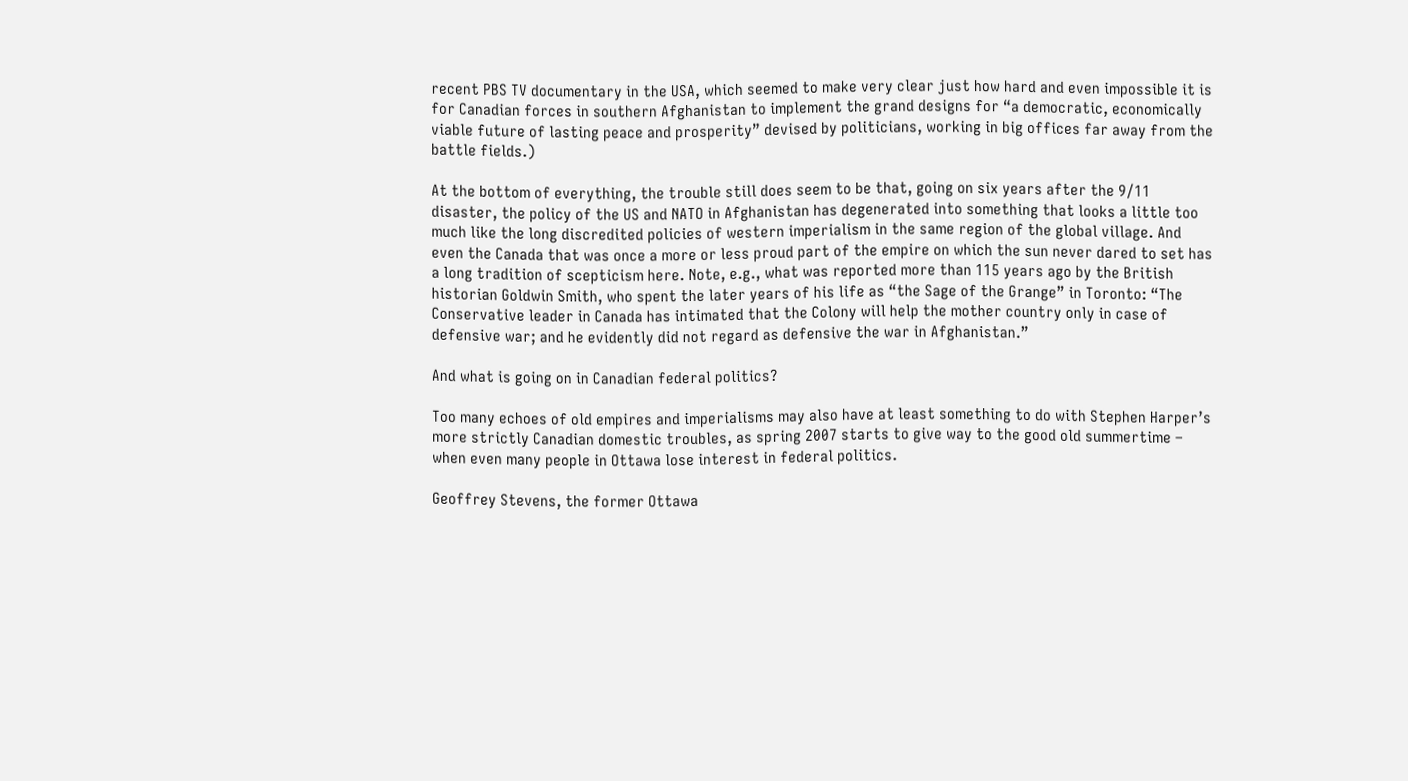recent PBS TV documentary in the USA, which seemed to make very clear just how hard and even impossible it is for Canadian forces in southern Afghanistan to implement the grand designs for “a democratic, economically viable future of lasting peace and prosperity” devised by politicians, working in big offices far away from the battle fields.)

At the bottom of everything, the trouble still does seem to be that, going on six years after the 9/11 disaster, the policy of the US and NATO in Afghanistan has degenerated into something that looks a little too much like the long discredited policies of western imperialism in the same region of the global village. And even the Canada that was once a more or less proud part of the empire on which the sun never dared to set has a long tradition of scepticism here. Note, e.g., what was reported more than 115 years ago by the British historian Goldwin Smith, who spent the later years of his life as “the Sage of the Grange” in Toronto: “The Conservative leader in Canada has intimated that the Colony will help the mother country only in case of defensive war; and he evidently did not regard as defensive the war in Afghanistan.”

And what is going on in Canadian federal politics?

Too many echoes of old empires and imperialisms may also have at least something to do with Stephen Harper’s more strictly Canadian domestic troubles, as spring 2007 starts to give way to the good old summertime – when even many people in Ottawa lose interest in federal politics.

Geoffrey Stevens, the former Ottawa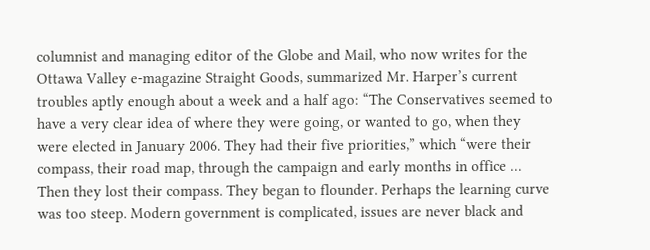columnist and managing editor of the Globe and Mail, who now writes for the Ottawa Valley e-magazine Straight Goods, summarized Mr. Harper’s current troubles aptly enough about a week and a half ago: “The Conservatives seemed to have a very clear idea of where they were going, or wanted to go, when they were elected in January 2006. They had their five priorities,” which “were their compass, their road map, through the campaign and early months in office … Then they lost their compass. They began to flounder. Perhaps the learning curve was too steep. Modern government is complicated, issues are never black and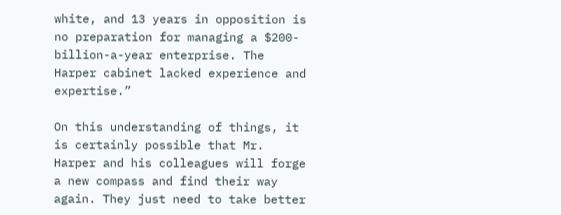white, and 13 years in opposition is no preparation for managing a $200-billion-a-year enterprise. The Harper cabinet lacked experience and expertise.”

On this understanding of things, it is certainly possible that Mr. Harper and his colleagues will forge a new compass and find their way again. They just need to take better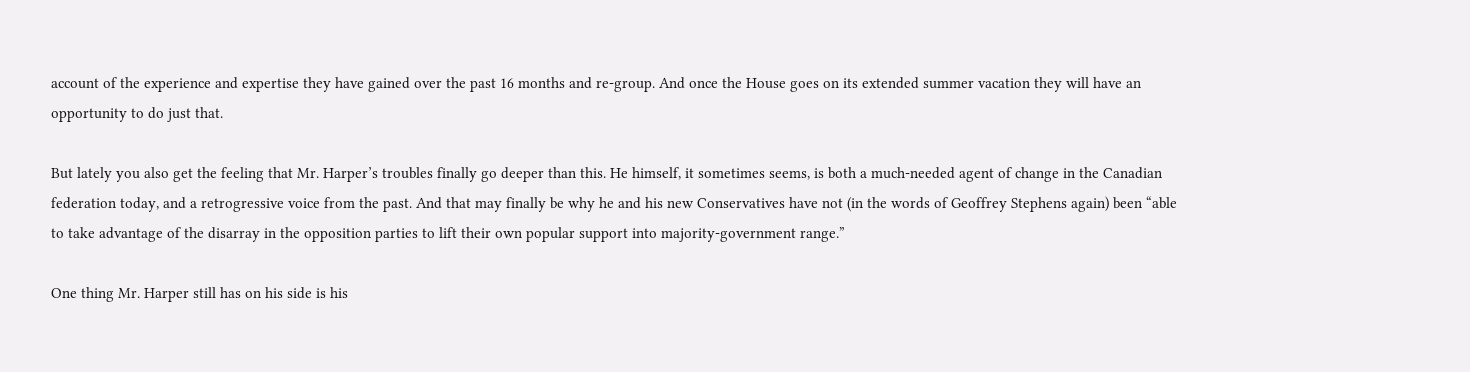account of the experience and expertise they have gained over the past 16 months and re-group. And once the House goes on its extended summer vacation they will have an opportunity to do just that.

But lately you also get the feeling that Mr. Harper’s troubles finally go deeper than this. He himself, it sometimes seems, is both a much-needed agent of change in the Canadian federation today, and a retrogressive voice from the past. And that may finally be why he and his new Conservatives have not (in the words of Geoffrey Stephens again) been “able to take advantage of the disarray in the opposition parties to lift their own popular support into majority-government range.”

One thing Mr. Harper still has on his side is his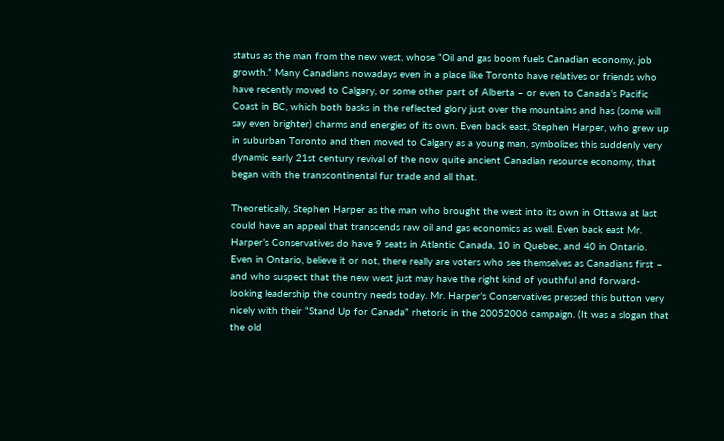status as the man from the new west, whose “Oil and gas boom fuels Canadian economy, job growth.” Many Canadians nowadays even in a place like Toronto have relatives or friends who have recently moved to Calgary, or some other part of Alberta – or even to Canada’s Pacific Coast in BC, which both basks in the reflected glory just over the mountains and has (some will say even brighter) charms and energies of its own. Even back east, Stephen Harper, who grew up in suburban Toronto and then moved to Calgary as a young man, symbolizes this suddenly very dynamic early 21st century revival of the now quite ancient Canadian resource economy, that began with the transcontinental fur trade and all that.

Theoretically, Stephen Harper as the man who brought the west into its own in Ottawa at last could have an appeal that transcends raw oil and gas economics as well. Even back east Mr. Harper’s Conservatives do have 9 seats in Atlantic Canada, 10 in Quebec, and 40 in Ontario. Even in Ontario, believe it or not, there really are voters who see themselves as Canadians first – and who suspect that the new west just may have the right kind of youthful and forward-looking leadership the country needs today. Mr. Harper’s Conservatives pressed this button very nicely with their “Stand Up for Canada” rhetoric in the 20052006 campaign. (It was a slogan that the old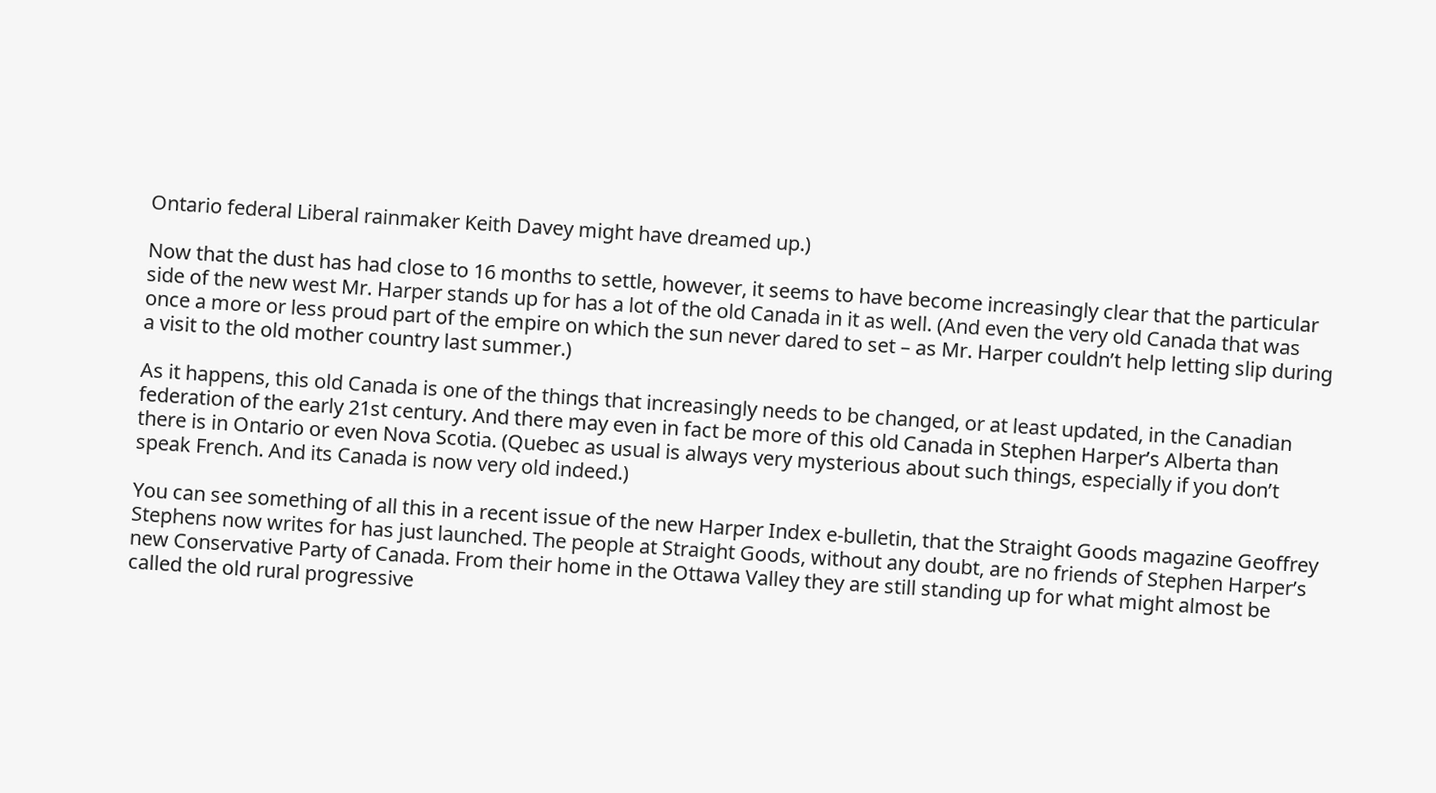Ontario federal Liberal rainmaker Keith Davey might have dreamed up.)

Now that the dust has had close to 16 months to settle, however, it seems to have become increasingly clear that the particular side of the new west Mr. Harper stands up for has a lot of the old Canada in it as well. (And even the very old Canada that was once a more or less proud part of the empire on which the sun never dared to set – as Mr. Harper couldn’t help letting slip during a visit to the old mother country last summer.)

As it happens, this old Canada is one of the things that increasingly needs to be changed, or at least updated, in the Canadian federation of the early 21st century. And there may even in fact be more of this old Canada in Stephen Harper’s Alberta than there is in Ontario or even Nova Scotia. (Quebec as usual is always very mysterious about such things, especially if you don’t speak French. And its Canada is now very old indeed.)

You can see something of all this in a recent issue of the new Harper Index e-bulletin, that the Straight Goods magazine Geoffrey Stephens now writes for has just launched. The people at Straight Goods, without any doubt, are no friends of Stephen Harper’s new Conservative Party of Canada. From their home in the Ottawa Valley they are still standing up for what might almost be called the old rural progressive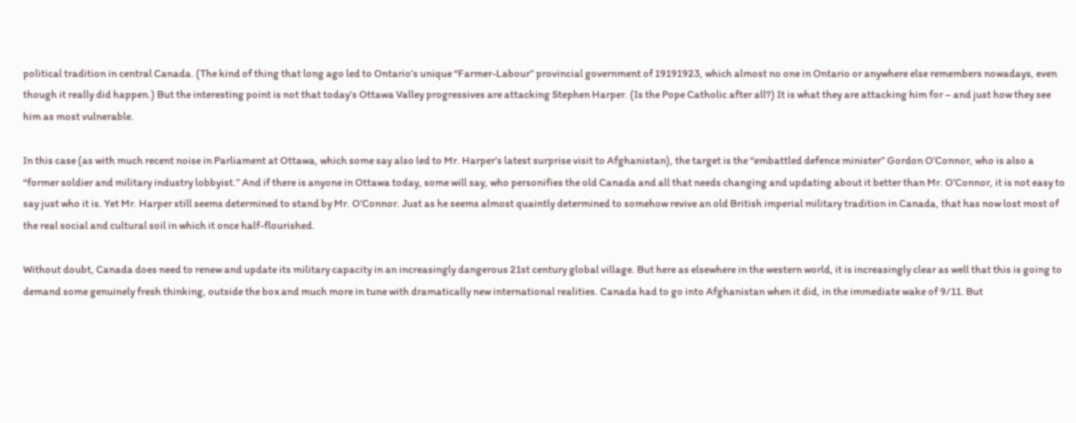political tradition in central Canada. (The kind of thing that long ago led to Ontario’s unique “Farmer-Labour” provincial government of 19191923, which almost no one in Ontario or anywhere else remembers nowadays, even though it really did happen.) But the interesting point is not that today’s Ottawa Valley progressives are attacking Stephen Harper. (Is the Pope Catholic after all?) It is what they are attacking him for – and just how they see him as most vulnerable.

In this case (as with much recent noise in Parliament at Ottawa, which some say also led to Mr. Harper’s latest surprise visit to Afghanistan), the target is the “embattled defence minister” Gordon O’Connor, who is also a “former soldier and military industry lobbyist.” And if there is anyone in Ottawa today, some will say, who personifies the old Canada and all that needs changing and updating about it better than Mr. O’Connor, it is not easy to say just who it is. Yet Mr. Harper still seems determined to stand by Mr. O’Connor. Just as he seems almost quaintly determined to somehow revive an old British imperial military tradition in Canada, that has now lost most of the real social and cultural soil in which it once half-flourished.

Without doubt, Canada does need to renew and update its military capacity in an increasingly dangerous 21st century global village. But here as elsewhere in the western world, it is increasingly clear as well that this is going to demand some genuinely fresh thinking, outside the box and much more in tune with dramatically new international realities. Canada had to go into Afghanistan when it did, in the immediate wake of 9/11. But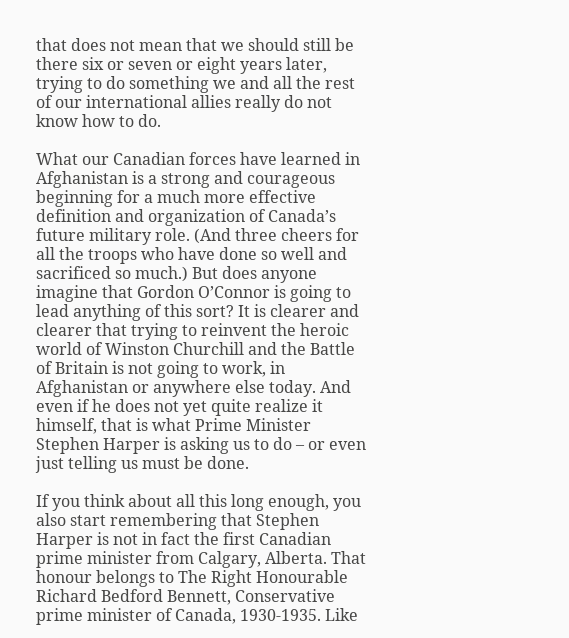that does not mean that we should still be there six or seven or eight years later, trying to do something we and all the rest of our international allies really do not know how to do.

What our Canadian forces have learned in Afghanistan is a strong and courageous beginning for a much more effective definition and organization of Canada’s future military role. (And three cheers for all the troops who have done so well and sacrificed so much.) But does anyone imagine that Gordon O’Connor is going to lead anything of this sort? It is clearer and clearer that trying to reinvent the heroic world of Winston Churchill and the Battle of Britain is not going to work, in Afghanistan or anywhere else today. And even if he does not yet quite realize it himself, that is what Prime Minister Stephen Harper is asking us to do – or even just telling us must be done.

If you think about all this long enough, you also start remembering that Stephen Harper is not in fact the first Canadian prime minister from Calgary, Alberta. That honour belongs to The Right Honourable Richard Bedford Bennett, Conservative prime minister of Canada, 1930-1935. Like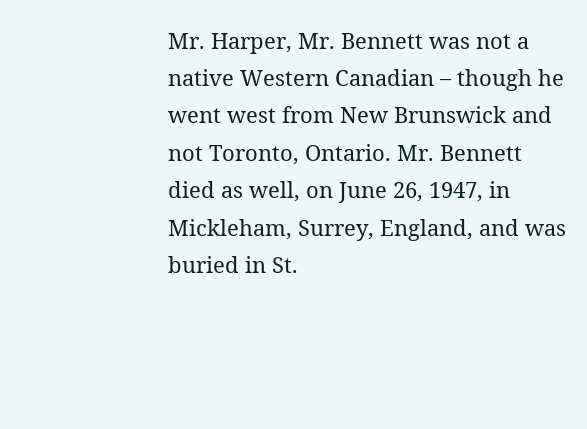Mr. Harper, Mr. Bennett was not a native Western Canadian – though he went west from New Brunswick and not Toronto, Ontario. Mr. Bennett died as well, on June 26, 1947, in Mickleham, Surrey, England, and was buried in St.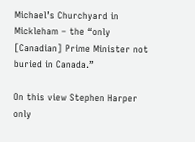Michael’s Churchyard in Mickleham – the “only [Canadian] Prime Minister not buried in Canada.”

On this view Stephen Harper only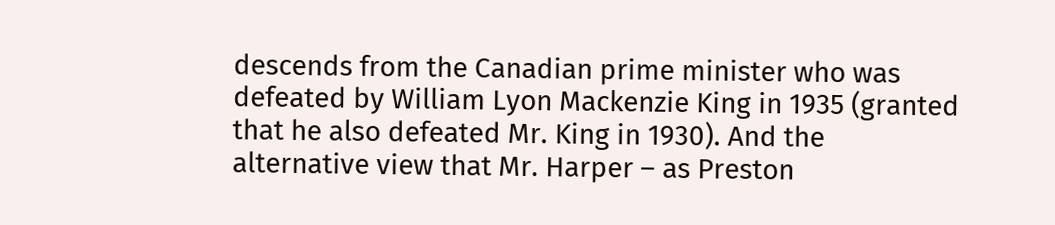descends from the Canadian prime minister who was defeated by William Lyon Mackenzie King in 1935 (granted that he also defeated Mr. King in 1930). And the alternative view that Mr. Harper – as Preston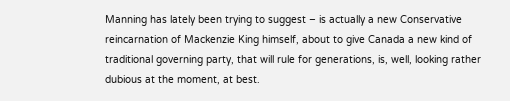Manning has lately been trying to suggest – is actually a new Conservative reincarnation of Mackenzie King himself, about to give Canada a new kind of traditional governing party, that will rule for generations, is, well, looking rather dubious at the moment, at best.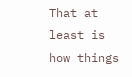That at least is how things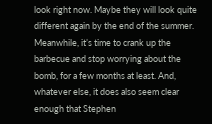look right now. Maybe they will look quite different again by the end of the summer. Meanwhile, it’s time to crank up the barbecue and stop worrying about the bomb, for a few months at least. And, whatever else, it does also seem clear enough that Stephen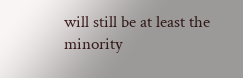will still be at least the minority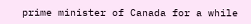prime minister of Canada for a while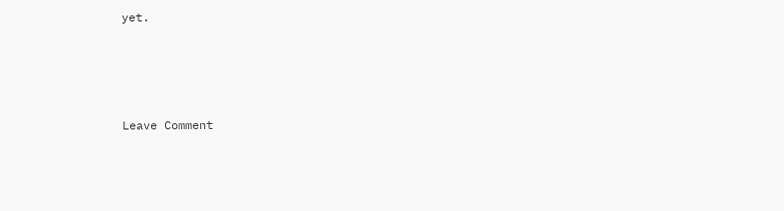yet.




Leave Comment